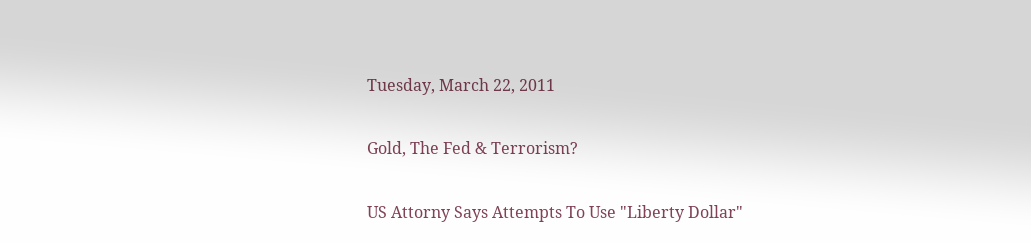Tuesday, March 22, 2011

Gold, The Fed & Terrorism?

US Attorny Says Attempts To Use "Liberty Dollar"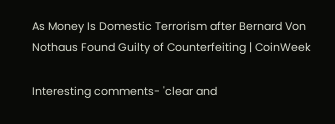As Money Is Domestic Terrorism after Bernard Von Nothaus Found Guilty of Counterfeiting | CoinWeek

Interesting comments- 'clear and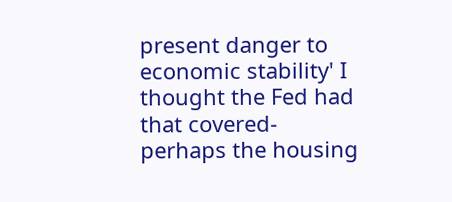present danger to economic stability' I thought the Fed had that covered- perhaps the housing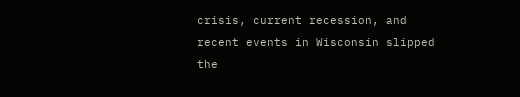crisis, current recession, and recent events in Wisconsin slipped the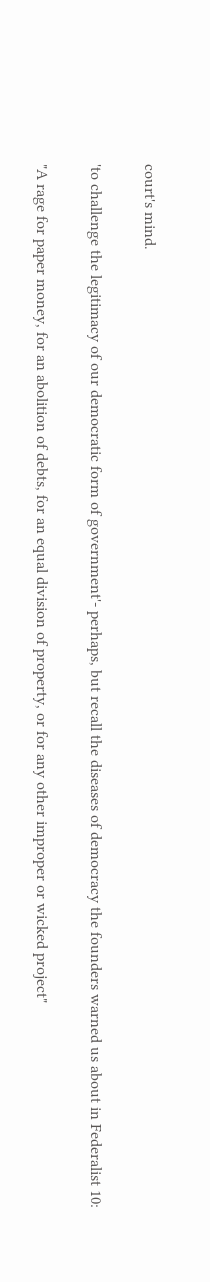court's mind.

'to challenge the legitimacy of our democratic form of government'- perhaps, but recall the diseases of democracy the founders warned us about in Federalist 10:

"A rage for paper money, for an abolition of debts, for an equal division of property, or for any other improper or wicked project"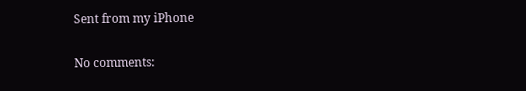Sent from my iPhone

No comments: